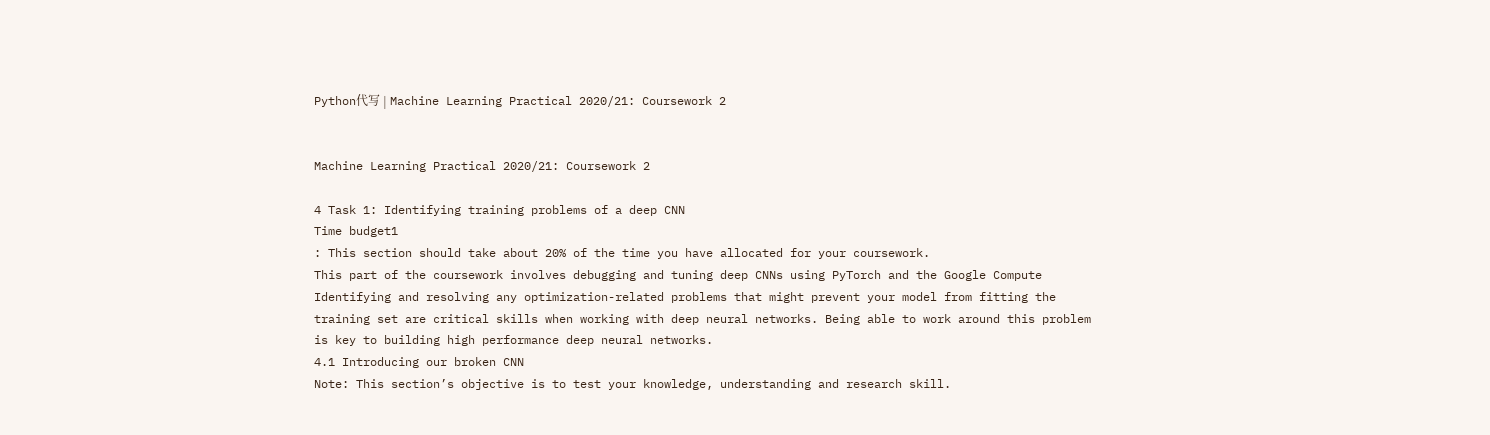Python代写 | Machine Learning Practical 2020/21: Coursework 2


Machine Learning Practical 2020/21: Coursework 2

4 Task 1: Identifying training problems of a deep CNN
Time budget1
: This section should take about 20% of the time you have allocated for your coursework.
This part of the coursework involves debugging and tuning deep CNNs using PyTorch and the Google Compute
Identifying and resolving any optimization-related problems that might prevent your model from fitting the
training set are critical skills when working with deep neural networks. Being able to work around this problem
is key to building high performance deep neural networks.
4.1 Introducing our broken CNN
Note: This section’s objective is to test your knowledge, understanding and research skill.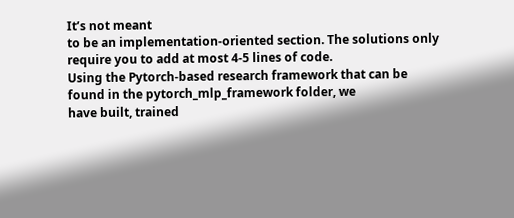It’s not meant
to be an implementation-oriented section. The solutions only require you to add at most 4-5 lines of code.
Using the Pytorch-based research framework that can be found in the pytorch_mlp_framework folder, we
have built, trained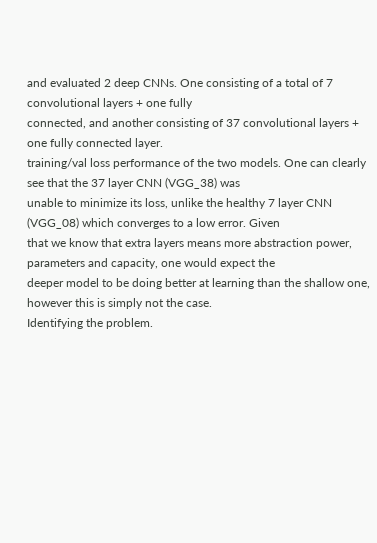and evaluated 2 deep CNNs. One consisting of a total of 7 convolutional layers + one fully
connected, and another consisting of 37 convolutional layers + one fully connected layer.
training/val loss performance of the two models. One can clearly see that the 37 layer CNN (VGG_38) was
unable to minimize its loss, unlike the healthy 7 layer CNN (VGG_08) which converges to a low error. Given
that we know that extra layers means more abstraction power, parameters and capacity, one would expect the
deeper model to be doing better at learning than the shallow one, however this is simply not the case.
Identifying the problem.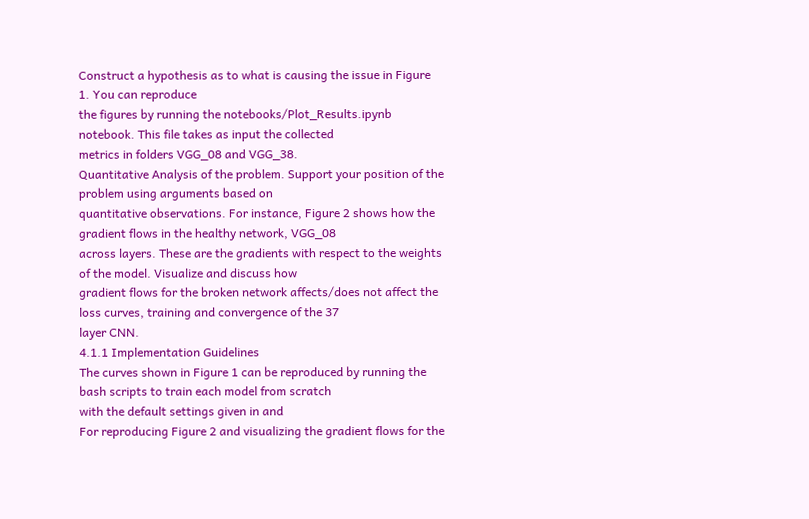Construct a hypothesis as to what is causing the issue in Figure 1. You can reproduce
the figures by running the notebooks/Plot_Results.ipynb notebook. This file takes as input the collected
metrics in folders VGG_08 and VGG_38.
Quantitative Analysis of the problem. Support your position of the problem using arguments based on
quantitative observations. For instance, Figure 2 shows how the gradient flows in the healthy network, VGG_08
across layers. These are the gradients with respect to the weights of the model. Visualize and discuss how
gradient flows for the broken network affects/does not affect the loss curves, training and convergence of the 37
layer CNN.
4.1.1 Implementation Guidelines
The curves shown in Figure 1 can be reproduced by running the bash scripts to train each model from scratch
with the default settings given in and
For reproducing Figure 2 and visualizing the gradient flows for the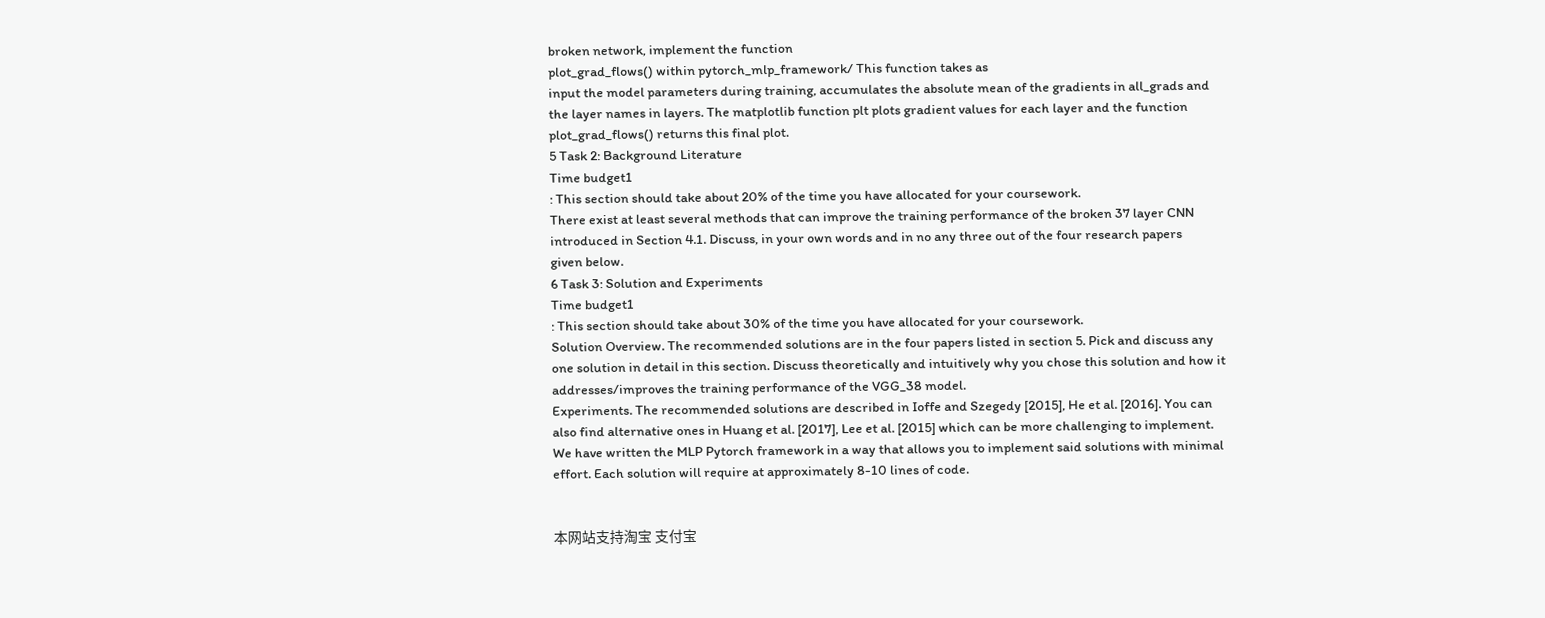broken network, implement the function
plot_grad_flows() within pytorch_mlp_framework/ This function takes as
input the model parameters during training, accumulates the absolute mean of the gradients in all_grads and
the layer names in layers. The matplotlib function plt plots gradient values for each layer and the function
plot_grad_flows() returns this final plot.
5 Task 2: Background Literature
Time budget1
: This section should take about 20% of the time you have allocated for your coursework.
There exist at least several methods that can improve the training performance of the broken 37 layer CNN
introduced in Section 4.1. Discuss, in your own words and in no any three out of the four research papers
given below.
6 Task 3: Solution and Experiments
Time budget1
: This section should take about 30% of the time you have allocated for your coursework.
Solution Overview. The recommended solutions are in the four papers listed in section 5. Pick and discuss any
one solution in detail in this section. Discuss theoretically and intuitively why you chose this solution and how it
addresses/improves the training performance of the VGG_38 model.
Experiments. The recommended solutions are described in Ioffe and Szegedy [2015], He et al. [2016]. You can
also find alternative ones in Huang et al. [2017], Lee et al. [2015] which can be more challenging to implement.
We have written the MLP Pytorch framework in a way that allows you to implement said solutions with minimal
effort. Each solution will require at approximately 8-10 lines of code.


本网站支持淘宝 支付宝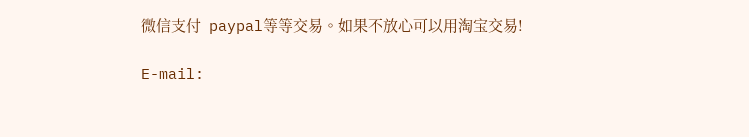微信支付  paypal等等交易。如果不放心可以用淘宝交易!

E-mail: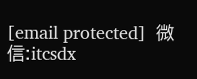[email protected]  微信:itcsdx